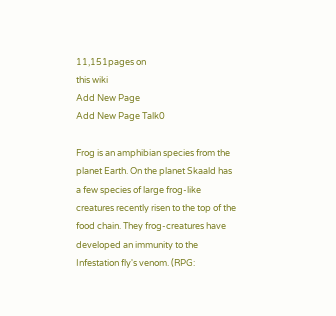11,151pages on
this wiki
Add New Page
Add New Page Talk0

Frog is an amphibian species from the planet Earth. On the planet Skaald has a few species of large frog-like creatures recently risen to the top of the food chain. They frog-creatures have developed an immunity to the Infestation fly's venom. (RPG: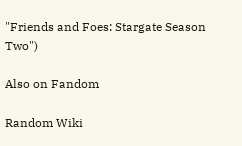"Friends and Foes: Stargate Season Two")

Also on Fandom

Random Wiki